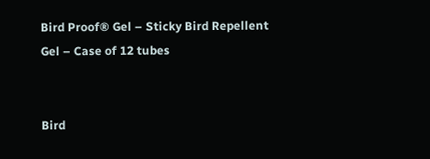Bird Proof® Gel – Sticky Bird Repellent Gel – Case of 12 tubes


Bird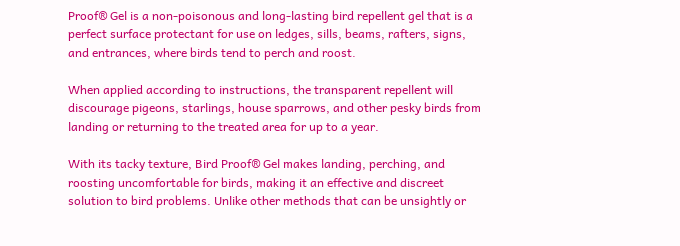Proof® Gel is a non-poisonous and long-lasting bird repellent gel that is a perfect surface protectant for use on ledges, sills, beams, rafters, signs, and entrances, where birds tend to perch and roost.

When applied according to instructions, the transparent repellent will discourage pigeons, starlings, house sparrows, and other pesky birds from landing or returning to the treated area for up to a year.

With its tacky texture, Bird Proof® Gel makes landing, perching, and roosting uncomfortable for birds, making it an effective and discreet solution to bird problems. Unlike other methods that can be unsightly or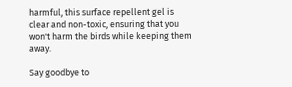harmful, this surface repellent gel is clear and non-toxic, ensuring that you won't harm the birds while keeping them away.

Say goodbye to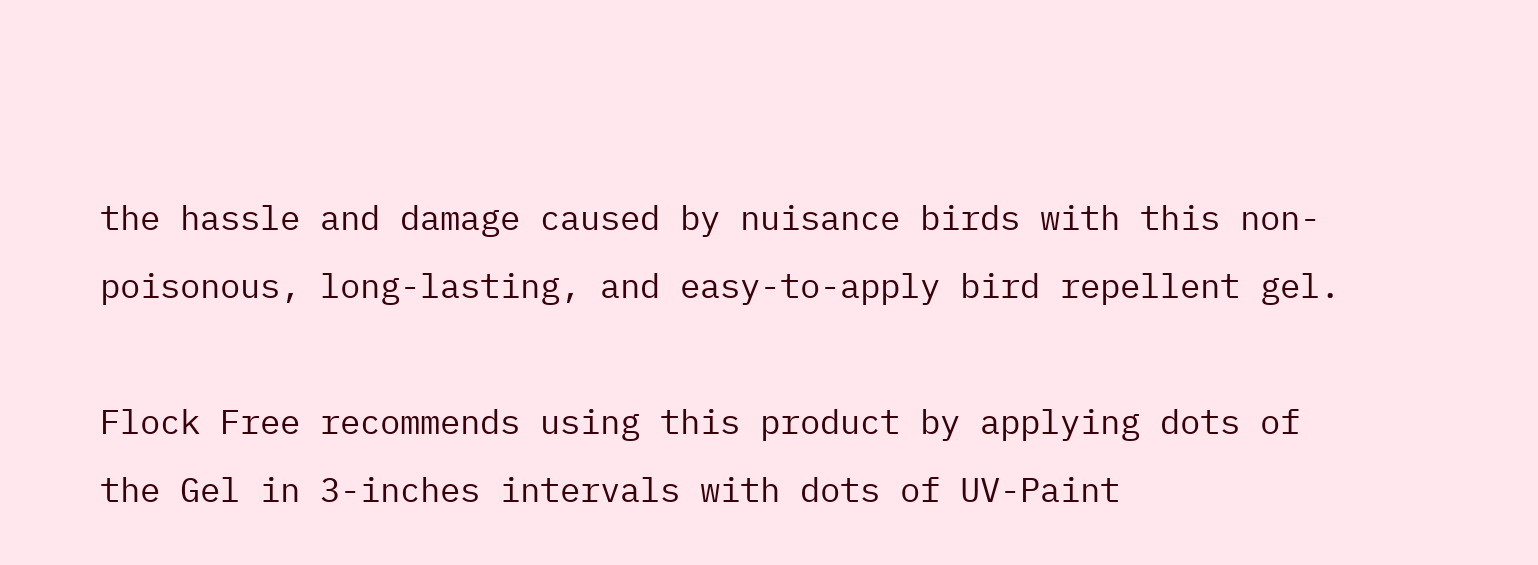the hassle and damage caused by nuisance birds with this non-poisonous, long-lasting, and easy-to-apply bird repellent gel.

Flock Free recommends using this product by applying dots of the Gel in 3-inches intervals with dots of UV-Paint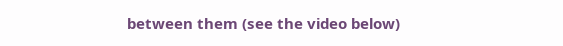between them (see the video below)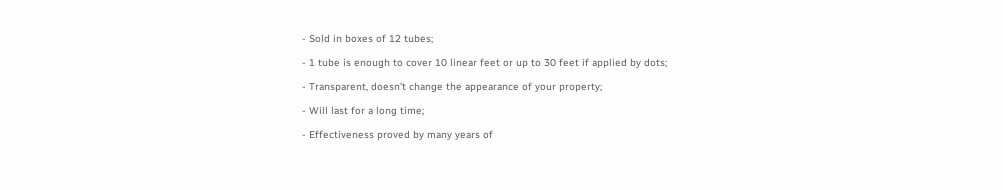- Sold in boxes of 12 tubes;

- 1 tube is enough to cover 10 linear feet or up to 30 feet if applied by dots;

- Transparent, doesn’t change the appearance of your property;

- Will last for a long time;

- Effectiveness proved by many years of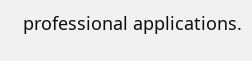professional applications.